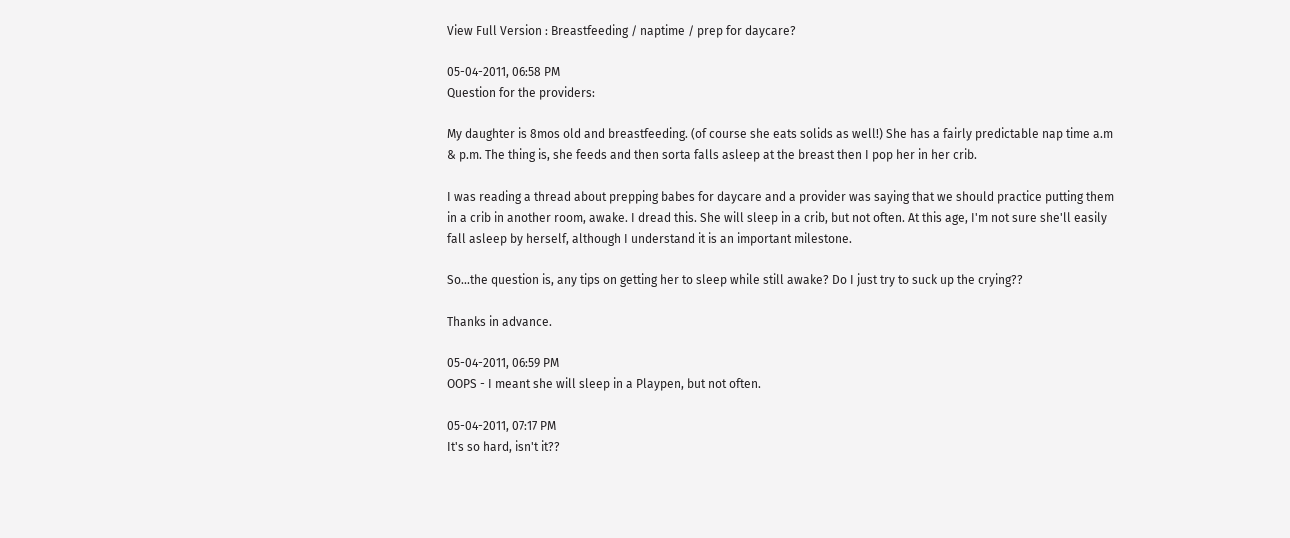View Full Version : Breastfeeding / naptime / prep for daycare?

05-04-2011, 06:58 PM
Question for the providers:

My daughter is 8mos old and breastfeeding. (of course she eats solids as well!) She has a fairly predictable nap time a.m & p.m. The thing is, she feeds and then sorta falls asleep at the breast then I pop her in her crib.

I was reading a thread about prepping babes for daycare and a provider was saying that we should practice putting them in a crib in another room, awake. I dread this. She will sleep in a crib, but not often. At this age, I'm not sure she'll easily fall asleep by herself, although I understand it is an important milestone.

So...the question is, any tips on getting her to sleep while still awake? Do I just try to suck up the crying??

Thanks in advance.

05-04-2011, 06:59 PM
OOPS - I meant she will sleep in a Playpen, but not often.

05-04-2011, 07:17 PM
It's so hard, isn't it??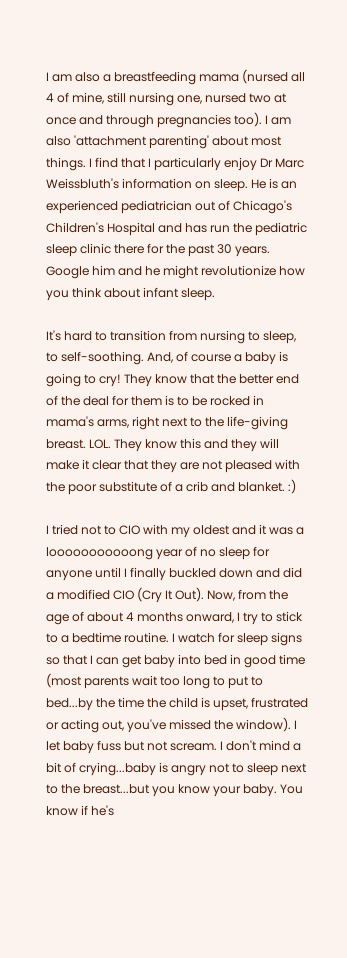I am also a breastfeeding mama (nursed all 4 of mine, still nursing one, nursed two at once and through pregnancies too). I am also 'attachment parenting' about most things. I find that I particularly enjoy Dr Marc Weissbluth's information on sleep. He is an experienced pediatrician out of Chicago's Children's Hospital and has run the pediatric sleep clinic there for the past 30 years. Google him and he might revolutionize how you think about infant sleep.

It's hard to transition from nursing to sleep, to self-soothing. And, of course a baby is going to cry! They know that the better end of the deal for them is to be rocked in mama's arms, right next to the life-giving breast. LOL. They know this and they will make it clear that they are not pleased with the poor substitute of a crib and blanket. :)

I tried not to CIO with my oldest and it was a looooooooooong year of no sleep for anyone until I finally buckled down and did a modified CIO (Cry It Out). Now, from the age of about 4 months onward, I try to stick to a bedtime routine. I watch for sleep signs so that I can get baby into bed in good time (most parents wait too long to put to bed...by the time the child is upset, frustrated or acting out, you've missed the window). I let baby fuss but not scream. I don't mind a bit of crying...baby is angry not to sleep next to the breast...but you know your baby. You know if he's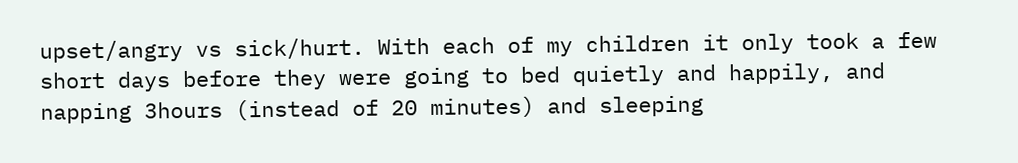upset/angry vs sick/hurt. With each of my children it only took a few short days before they were going to bed quietly and happily, and napping 3hours (instead of 20 minutes) and sleeping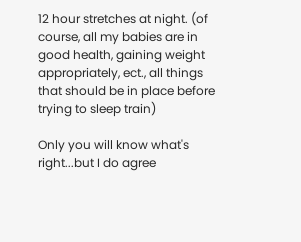12 hour stretches at night. (of course, all my babies are in good health, gaining weight appropriately, ect., all things that should be in place before trying to sleep train)

Only you will know what's right...but I do agree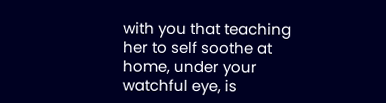with you that teaching her to self soothe at home, under your watchful eye, is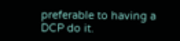preferable to having a DCP do it.